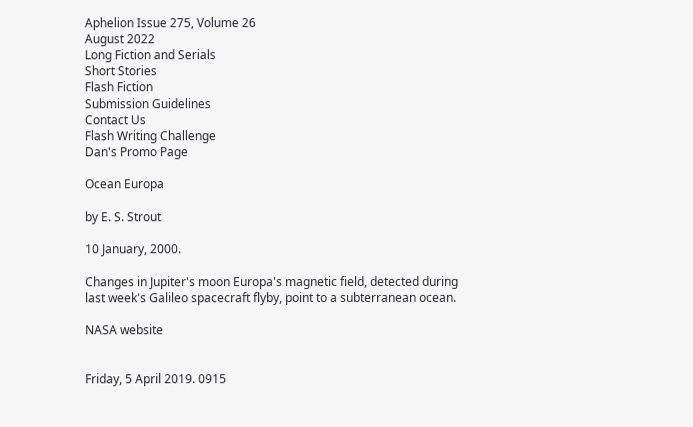Aphelion Issue 275, Volume 26
August 2022
Long Fiction and Serials
Short Stories
Flash Fiction
Submission Guidelines
Contact Us
Flash Writing Challenge
Dan's Promo Page

Ocean Europa

by E. S. Strout

10 January, 2000.

Changes in Jupiter's moon Europa's magnetic field, detected during last week's Galileo spacecraft flyby, point to a subterranean ocean.

NASA website


Friday, 5 April 2019. 0915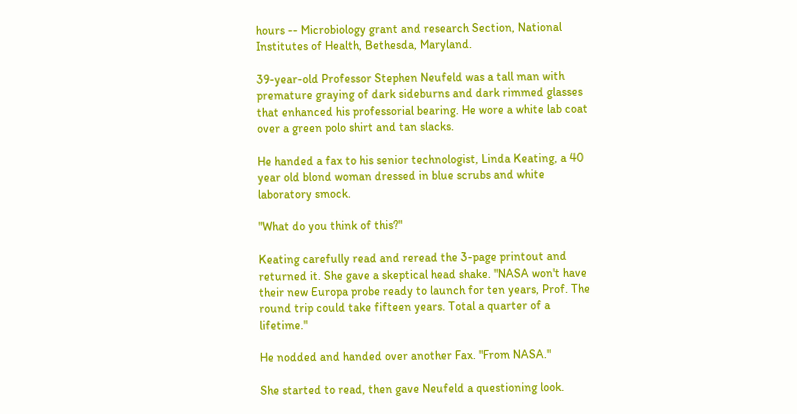hours -- Microbiology grant and research Section, National Institutes of Health, Bethesda, Maryland.

39-year-old Professor Stephen Neufeld was a tall man with premature graying of dark sideburns and dark rimmed glasses that enhanced his professorial bearing. He wore a white lab coat over a green polo shirt and tan slacks.

He handed a fax to his senior technologist, Linda Keating, a 40 year old blond woman dressed in blue scrubs and white laboratory smock.

"What do you think of this?"

Keating carefully read and reread the 3-page printout and returned it. She gave a skeptical head shake. "NASA won't have their new Europa probe ready to launch for ten years, Prof. The round trip could take fifteen years. Total a quarter of a lifetime."

He nodded and handed over another Fax. "From NASA."

She started to read, then gave Neufeld a questioning look.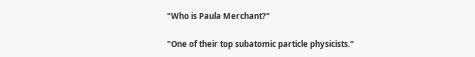"Who is Paula Merchant?"

"One of their top subatomic particle physicists."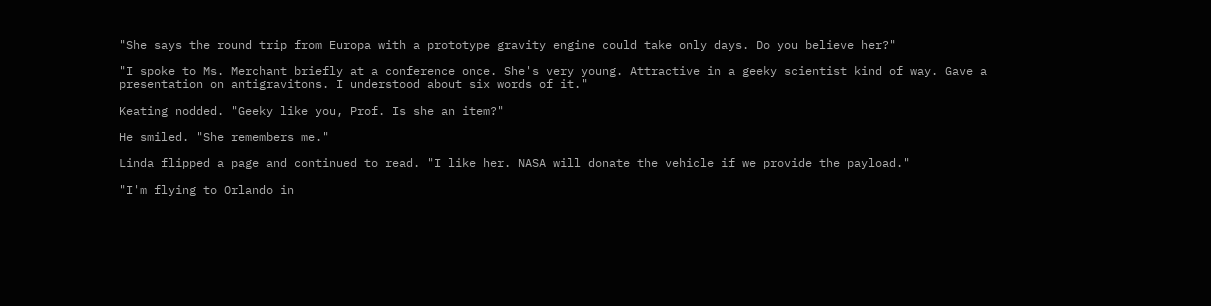"She says the round trip from Europa with a prototype gravity engine could take only days. Do you believe her?"

"I spoke to Ms. Merchant briefly at a conference once. She's very young. Attractive in a geeky scientist kind of way. Gave a presentation on antigravitons. I understood about six words of it."

Keating nodded. "Geeky like you, Prof. Is she an item?"

He smiled. "She remembers me."

Linda flipped a page and continued to read. "I like her. NASA will donate the vehicle if we provide the payload."

"I'm flying to Orlando in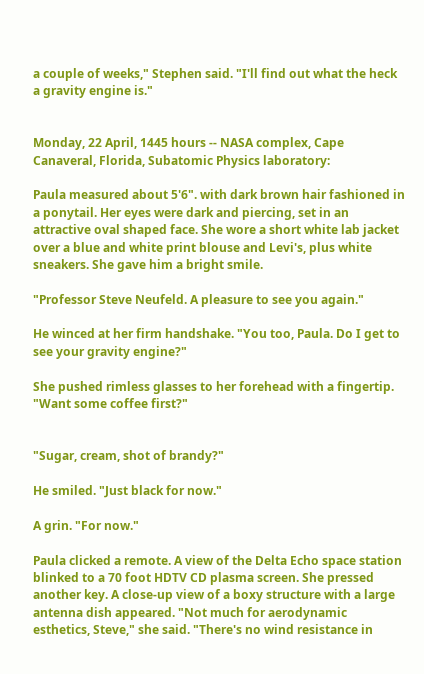a couple of weeks," Stephen said. "I'll find out what the heck a gravity engine is."


Monday, 22 April, 1445 hours -- NASA complex, Cape Canaveral, Florida, Subatomic Physics laboratory:

Paula measured about 5'6". with dark brown hair fashioned in a ponytail. Her eyes were dark and piercing, set in an attractive oval shaped face. She wore a short white lab jacket over a blue and white print blouse and Levi's, plus white sneakers. She gave him a bright smile.

"Professor Steve Neufeld. A pleasure to see you again."

He winced at her firm handshake. "You too, Paula. Do I get to see your gravity engine?"

She pushed rimless glasses to her forehead with a fingertip. "Want some coffee first?"


"Sugar, cream, shot of brandy?"

He smiled. "Just black for now."

A grin. "For now."

Paula clicked a remote. A view of the Delta Echo space station blinked to a 70 foot HDTV CD plasma screen. She pressed another key. A close-up view of a boxy structure with a large antenna dish appeared. "Not much for aerodynamic esthetics, Steve," she said. "There's no wind resistance in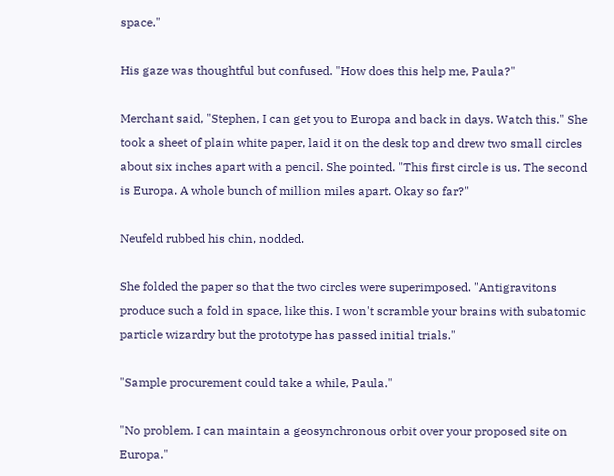space."

His gaze was thoughtful but confused. "How does this help me, Paula?"

Merchant said, "Stephen, I can get you to Europa and back in days. Watch this." She took a sheet of plain white paper, laid it on the desk top and drew two small circles about six inches apart with a pencil. She pointed. "This first circle is us. The second is Europa. A whole bunch of million miles apart. Okay so far?"

Neufeld rubbed his chin, nodded.

She folded the paper so that the two circles were superimposed. "Antigravitons produce such a fold in space, like this. I won't scramble your brains with subatomic particle wizardry but the prototype has passed initial trials."

"Sample procurement could take a while, Paula."

"No problem. I can maintain a geosynchronous orbit over your proposed site on Europa."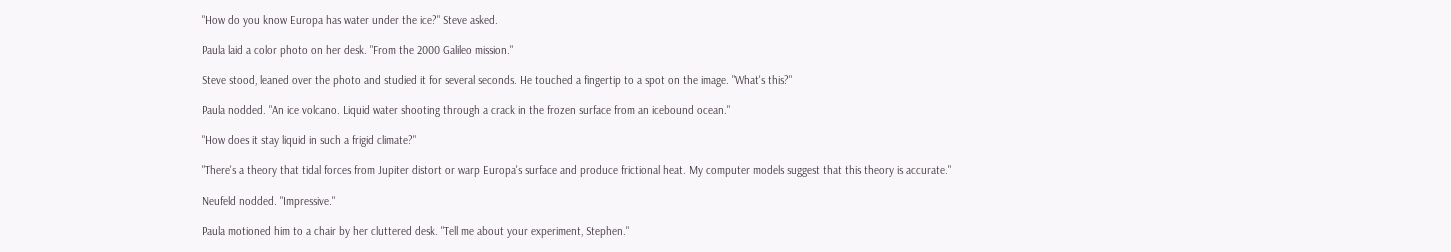"How do you know Europa has water under the ice?" Steve asked.

Paula laid a color photo on her desk. "From the 2000 Galileo mission."

Steve stood, leaned over the photo and studied it for several seconds. He touched a fingertip to a spot on the image. "What's this?"

Paula nodded. "An ice volcano. Liquid water shooting through a crack in the frozen surface from an icebound ocean."

"How does it stay liquid in such a frigid climate?"

"There's a theory that tidal forces from Jupiter distort or warp Europa's surface and produce frictional heat. My computer models suggest that this theory is accurate."

Neufeld nodded. "Impressive."

Paula motioned him to a chair by her cluttered desk. "Tell me about your experiment, Stephen."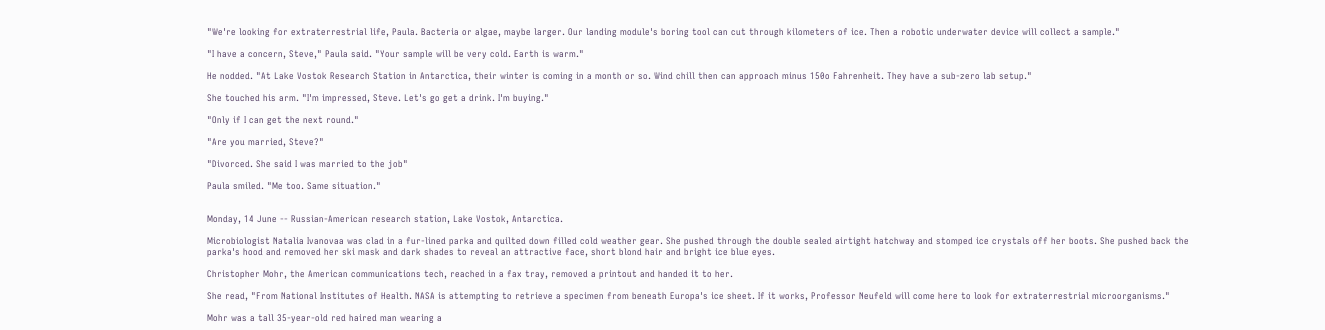"We're looking for extraterrestrial life, Paula. Bacteria or algae, maybe larger. Our landing module's boring tool can cut through kilometers of ice. Then a robotic underwater device will collect a sample."

"I have a concern, Steve," Paula said. "Your sample will be very cold. Earth is warm."

He nodded. "At Lake Vostok Research Station in Antarctica, their winter is coming in a month or so. Wind chill then can approach minus 150o Fahrenheit. They have a sub-zero lab setup."

She touched his arm. "I'm impressed, Steve. Let's go get a drink. I'm buying."

"Only if I can get the next round."

"Are you married, Steve?"

"Divorced. She said I was married to the job"

Paula smiled. "Me too. Same situation."


Monday, 14 June -- Russian-American research station, Lake Vostok, Antarctica.

Microbiologist Natalia Ivanovaa was clad in a fur-lined parka and quilted down filled cold weather gear. She pushed through the double sealed airtight hatchway and stomped ice crystals off her boots. She pushed back the parka's hood and removed her ski mask and dark shades to reveal an attractive face, short blond hair and bright ice blue eyes.

Christopher Mohr, the American communications tech, reached in a fax tray, removed a printout and handed it to her.

She read, "From National Institutes of Health. NASA is attempting to retrieve a specimen from beneath Europa's ice sheet. If it works, Professor Neufeld will come here to look for extraterrestrial microorganisms."

Mohr was a tall 35-year-old red haired man wearing a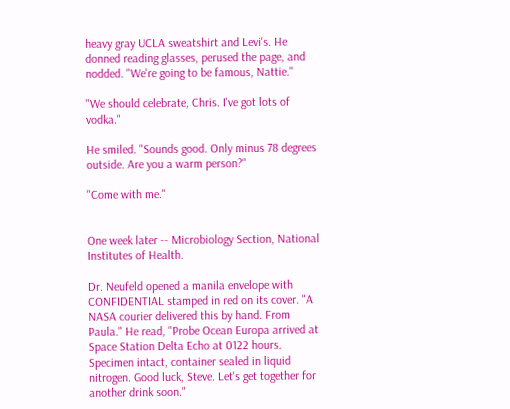heavy gray UCLA sweatshirt and Levi's. He donned reading glasses, perused the page, and nodded. "We're going to be famous, Nattie."

"We should celebrate, Chris. I've got lots of vodka."

He smiled. "Sounds good. Only minus 78 degrees outside. Are you a warm person?"

"Come with me."


One week later -- Microbiology Section, National Institutes of Health.

Dr. Neufeld opened a manila envelope with CONFIDENTIAL stamped in red on its cover. "A NASA courier delivered this by hand. From Paula." He read, "Probe Ocean Europa arrived at Space Station Delta Echo at 0122 hours. Specimen intact, container sealed in liquid nitrogen. Good luck, Steve. Let's get together for another drink soon."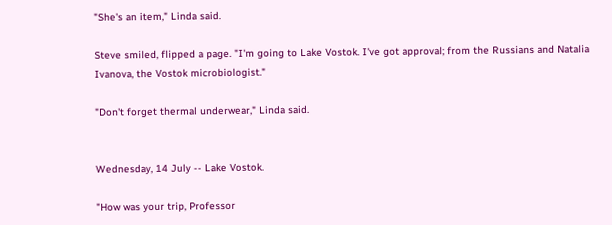"She's an item," Linda said.

Steve smiled, flipped a page. "I'm going to Lake Vostok. I've got approval; from the Russians and Natalia Ivanova, the Vostok microbiologist."

"Don't forget thermal underwear," Linda said.


Wednesday, 14 July -- Lake Vostok.

"How was your trip, Professor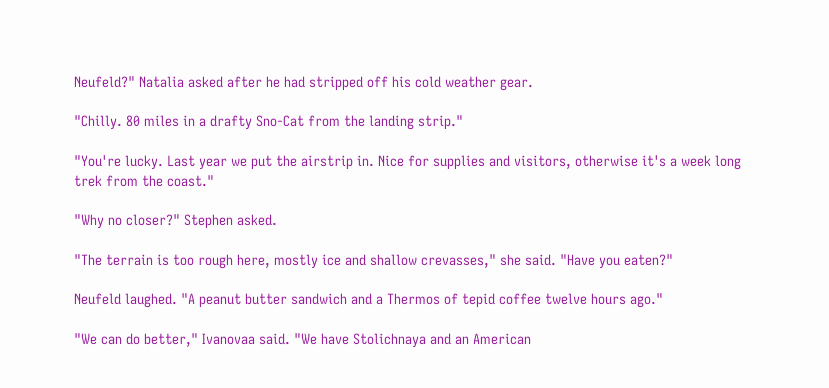Neufeld?" Natalia asked after he had stripped off his cold weather gear.

"Chilly. 80 miles in a drafty Sno-Cat from the landing strip."

"You're lucky. Last year we put the airstrip in. Nice for supplies and visitors, otherwise it's a week long trek from the coast."

"Why no closer?" Stephen asked.

"The terrain is too rough here, mostly ice and shallow crevasses," she said. "Have you eaten?"

Neufeld laughed. "A peanut butter sandwich and a Thermos of tepid coffee twelve hours ago."

"We can do better," Ivanovaa said. "We have Stolichnaya and an American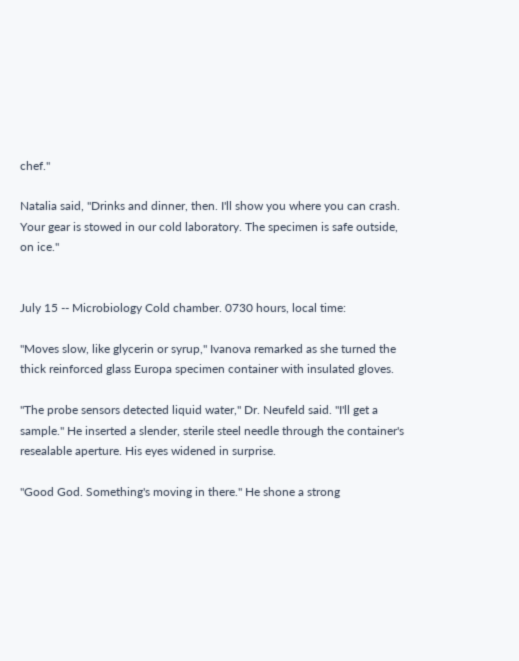chef."

Natalia said, "Drinks and dinner, then. I'll show you where you can crash. Your gear is stowed in our cold laboratory. The specimen is safe outside, on ice."


July 15 -- Microbiology Cold chamber. 0730 hours, local time:

"Moves slow, like glycerin or syrup," Ivanova remarked as she turned the thick reinforced glass Europa specimen container with insulated gloves.

"The probe sensors detected liquid water," Dr. Neufeld said. "I'll get a sample." He inserted a slender, sterile steel needle through the container's resealable aperture. His eyes widened in surprise.

"Good God. Something's moving in there." He shone a strong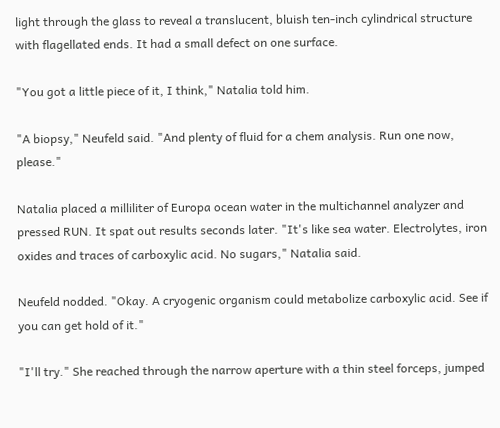light through the glass to reveal a translucent, bluish ten-inch cylindrical structure with flagellated ends. It had a small defect on one surface.

"You got a little piece of it, I think," Natalia told him.

"A biopsy," Neufeld said. "And plenty of fluid for a chem analysis. Run one now, please."

Natalia placed a milliliter of Europa ocean water in the multichannel analyzer and pressed RUN. It spat out results seconds later. "It's like sea water. Electrolytes, iron oxides and traces of carboxylic acid. No sugars," Natalia said.

Neufeld nodded. "Okay. A cryogenic organism could metabolize carboxylic acid. See if you can get hold of it."

"I'll try." She reached through the narrow aperture with a thin steel forceps, jumped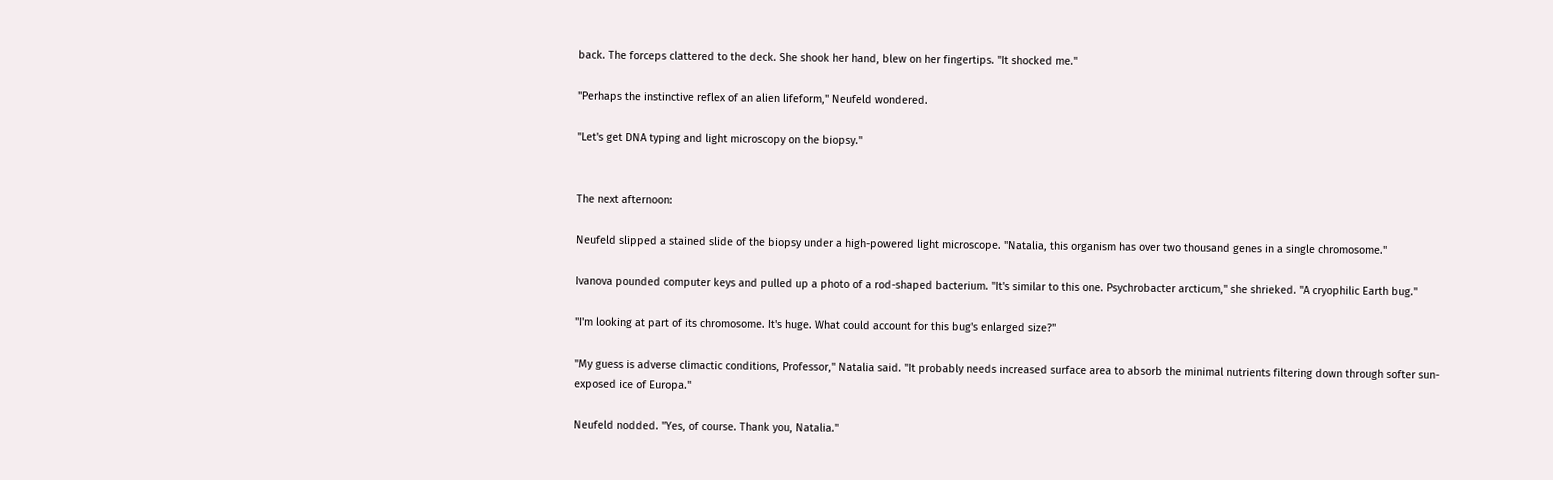back. The forceps clattered to the deck. She shook her hand, blew on her fingertips. "It shocked me."

"Perhaps the instinctive reflex of an alien lifeform," Neufeld wondered.

"Let's get DNA typing and light microscopy on the biopsy."


The next afternoon:

Neufeld slipped a stained slide of the biopsy under a high-powered light microscope. "Natalia, this organism has over two thousand genes in a single chromosome."

Ivanova pounded computer keys and pulled up a photo of a rod-shaped bacterium. "It's similar to this one. Psychrobacter arcticum," she shrieked. "A cryophilic Earth bug."

"I'm looking at part of its chromosome. It's huge. What could account for this bug's enlarged size?"

"My guess is adverse climactic conditions, Professor," Natalia said. "It probably needs increased surface area to absorb the minimal nutrients filtering down through softer sun-exposed ice of Europa."

Neufeld nodded. "Yes, of course. Thank you, Natalia."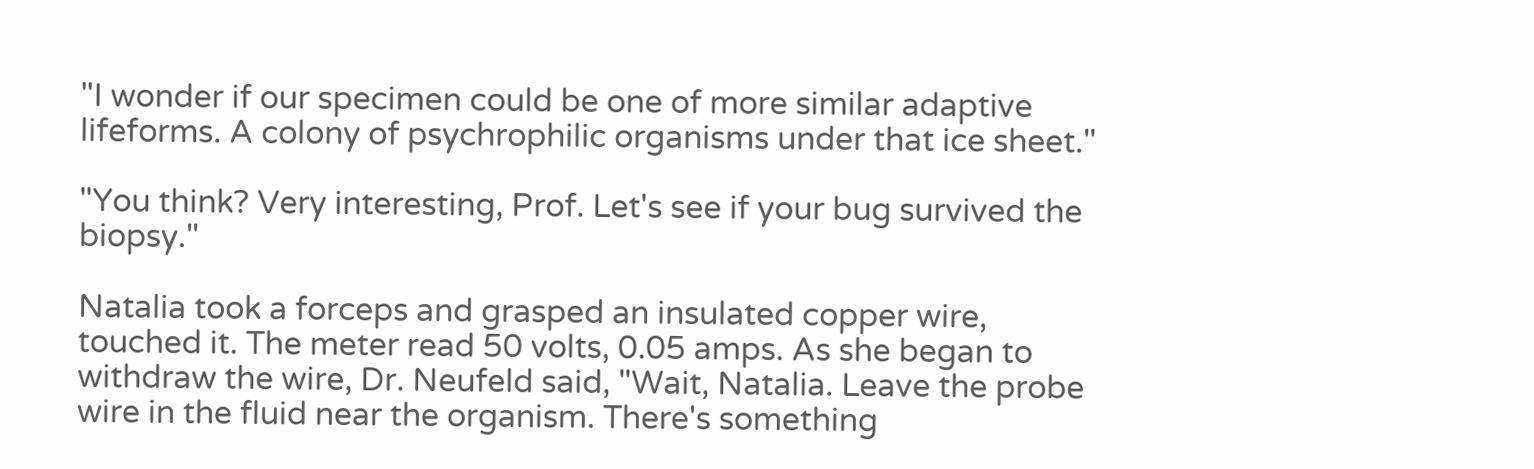"I wonder if our specimen could be one of more similar adaptive lifeforms. A colony of psychrophilic organisms under that ice sheet."

"You think? Very interesting, Prof. Let's see if your bug survived the biopsy."

Natalia took a forceps and grasped an insulated copper wire, touched it. The meter read 50 volts, 0.05 amps. As she began to withdraw the wire, Dr. Neufeld said, "Wait, Natalia. Leave the probe wire in the fluid near the organism. There's something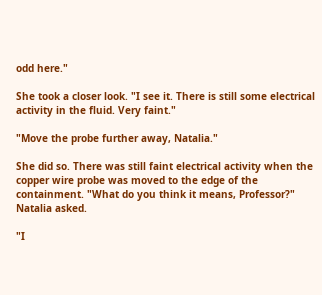odd here."

She took a closer look. "I see it. There is still some electrical activity in the fluid. Very faint."

"Move the probe further away, Natalia."

She did so. There was still faint electrical activity when the copper wire probe was moved to the edge of the containment. "What do you think it means, Professor?" Natalia asked.

"I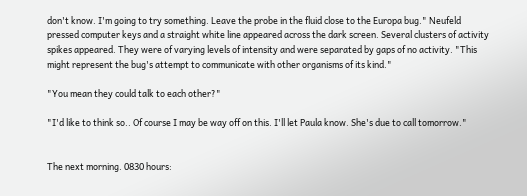don't know. I'm going to try something. Leave the probe in the fluid close to the Europa bug." Neufeld pressed computer keys and a straight white line appeared across the dark screen. Several clusters of activity spikes appeared. They were of varying levels of intensity and were separated by gaps of no activity. "This might represent the bug's attempt to communicate with other organisms of its kind."

"You mean they could talk to each other?"

"I'd like to think so.. Of course I may be way off on this. I'll let Paula know. She's due to call tomorrow."


The next morning. 0830 hours: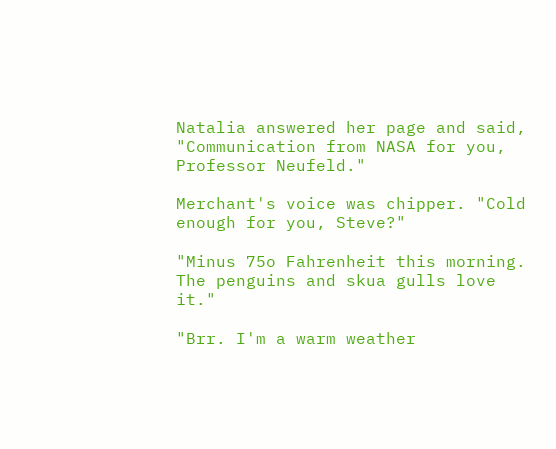Natalia answered her page and said, "Communication from NASA for you, Professor Neufeld."

Merchant's voice was chipper. "Cold enough for you, Steve?"

"Minus 75o Fahrenheit this morning. The penguins and skua gulls love it."

"Brr. I'm a warm weather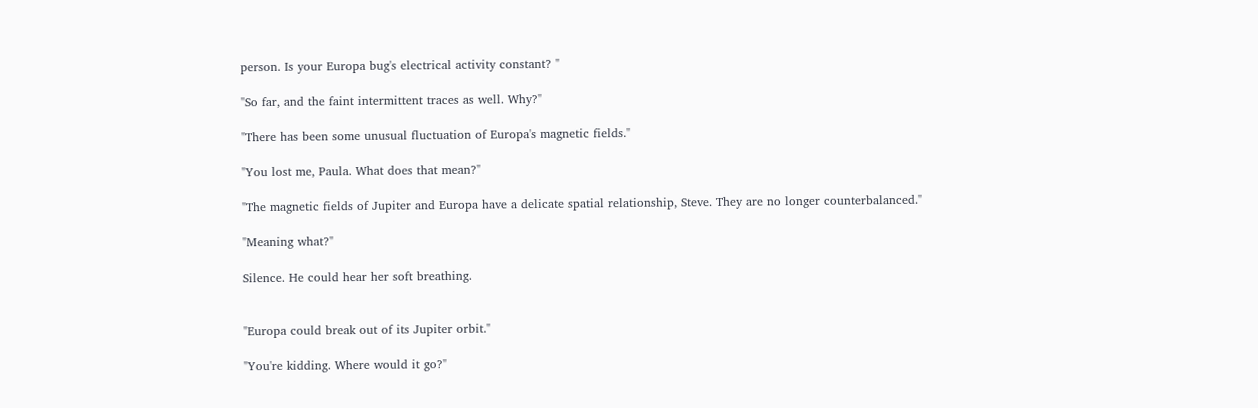person. Is your Europa bug's electrical activity constant? "

"So far, and the faint intermittent traces as well. Why?"

"There has been some unusual fluctuation of Europa's magnetic fields."

"You lost me, Paula. What does that mean?"

"The magnetic fields of Jupiter and Europa have a delicate spatial relationship, Steve. They are no longer counterbalanced."

"Meaning what?"

Silence. He could hear her soft breathing.


"Europa could break out of its Jupiter orbit."

"You're kidding. Where would it go?"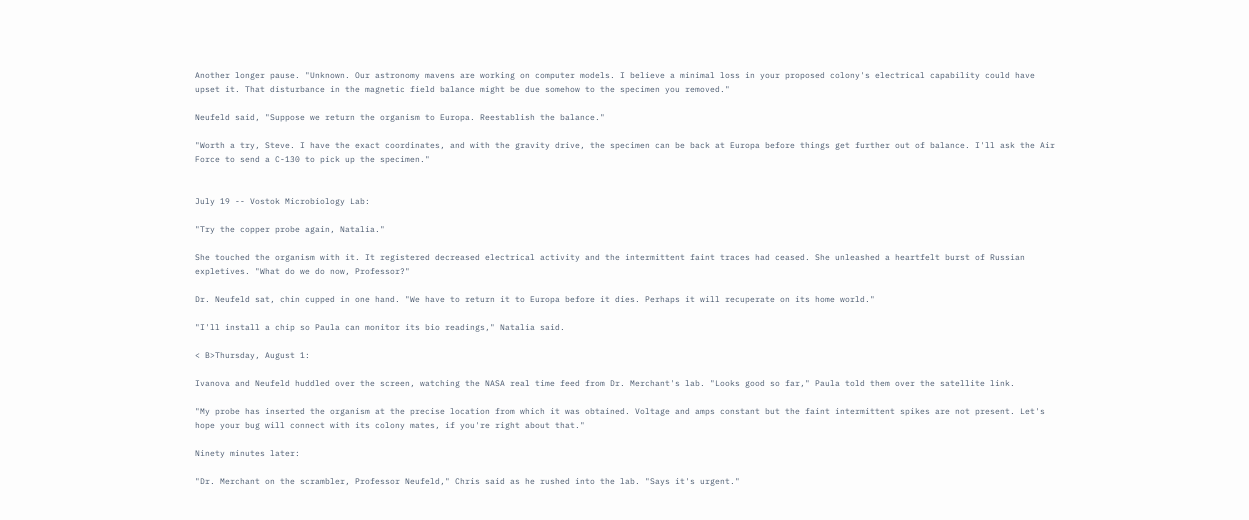Another longer pause. "Unknown. Our astronomy mavens are working on computer models. I believe a minimal loss in your proposed colony's electrical capability could have upset it. That disturbance in the magnetic field balance might be due somehow to the specimen you removed."

Neufeld said, "Suppose we return the organism to Europa. Reestablish the balance."

"Worth a try, Steve. I have the exact coordinates, and with the gravity drive, the specimen can be back at Europa before things get further out of balance. I'll ask the Air Force to send a C-130 to pick up the specimen."


July 19 -- Vostok Microbiology Lab:

"Try the copper probe again, Natalia."

She touched the organism with it. It registered decreased electrical activity and the intermittent faint traces had ceased. She unleashed a heartfelt burst of Russian expletives. "What do we do now, Professor?"

Dr. Neufeld sat, chin cupped in one hand. "We have to return it to Europa before it dies. Perhaps it will recuperate on its home world."

"I'll install a chip so Paula can monitor its bio readings," Natalia said.

< B>Thursday, August 1:

Ivanova and Neufeld huddled over the screen, watching the NASA real time feed from Dr. Merchant's lab. "Looks good so far," Paula told them over the satellite link.

"My probe has inserted the organism at the precise location from which it was obtained. Voltage and amps constant but the faint intermittent spikes are not present. Let's hope your bug will connect with its colony mates, if you're right about that."

Ninety minutes later:

"Dr. Merchant on the scrambler, Professor Neufeld," Chris said as he rushed into the lab. "Says it's urgent."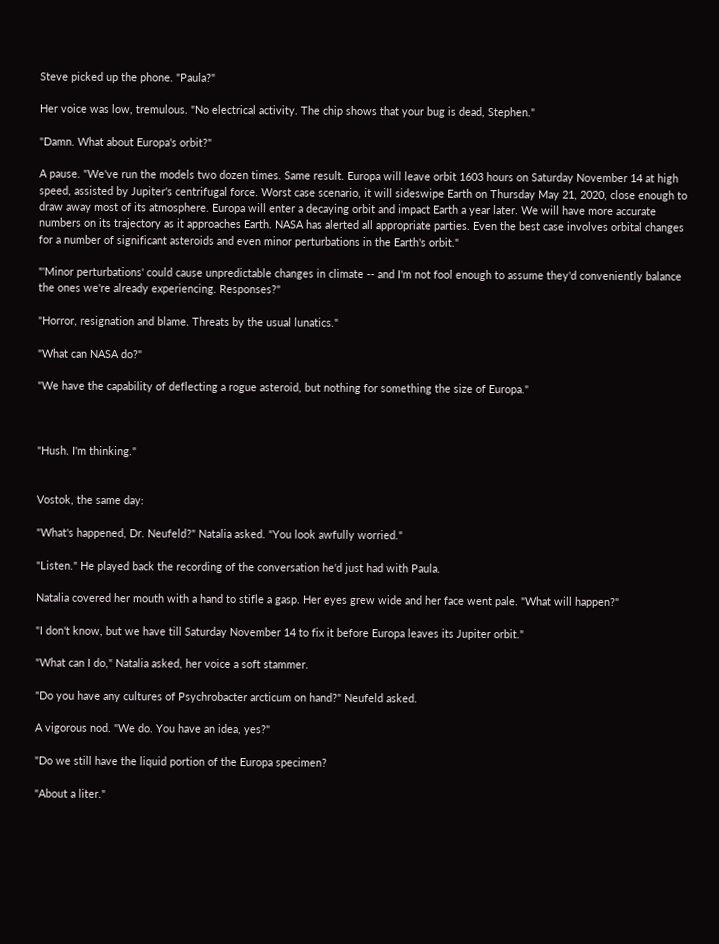Steve picked up the phone. "Paula?"

Her voice was low, tremulous. "No electrical activity. The chip shows that your bug is dead, Stephen."

"Damn. What about Europa's orbit?"

A pause. "We've run the models two dozen times. Same result. Europa will leave orbit 1603 hours on Saturday November 14 at high speed, assisted by Jupiter's centrifugal force. Worst case scenario, it will sideswipe Earth on Thursday May 21, 2020, close enough to draw away most of its atmosphere. Europa will enter a decaying orbit and impact Earth a year later. We will have more accurate numbers on its trajectory as it approaches Earth. NASA has alerted all appropriate parties. Even the best case involves orbital changes for a number of significant asteroids and even minor perturbations in the Earth's orbit."

"'Minor perturbations' could cause unpredictable changes in climate -- and I'm not fool enough to assume they'd conveniently balance the ones we're already experiencing. Responses?"

"Horror, resignation and blame. Threats by the usual lunatics."

"What can NASA do?"

"We have the capability of deflecting a rogue asteroid, but nothing for something the size of Europa."



"Hush. I'm thinking."


Vostok, the same day:

"What's happened, Dr. Neufeld?" Natalia asked. "You look awfully worried."

"Listen." He played back the recording of the conversation he'd just had with Paula.

Natalia covered her mouth with a hand to stifle a gasp. Her eyes grew wide and her face went pale. "What will happen?"

"I don't know, but we have till Saturday November 14 to fix it before Europa leaves its Jupiter orbit."

"What can I do," Natalia asked, her voice a soft stammer.

"Do you have any cultures of Psychrobacter arcticum on hand?" Neufeld asked.

A vigorous nod. "We do. You have an idea, yes?"

"Do we still have the liquid portion of the Europa specimen?

"About a liter."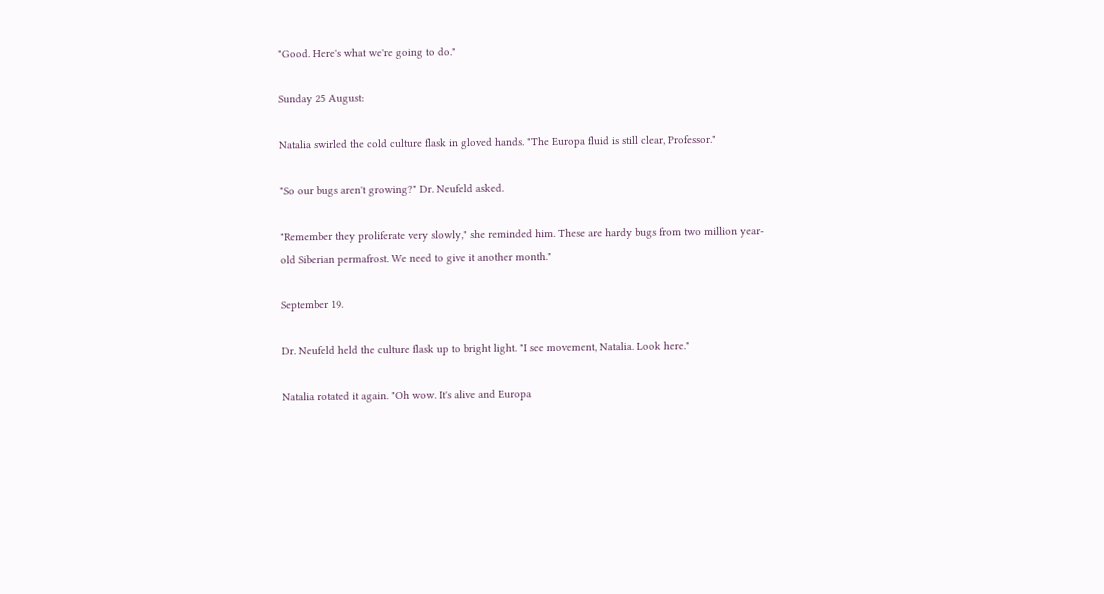"Good. Here's what we're going to do."

Sunday 25 August:

Natalia swirled the cold culture flask in gloved hands. "The Europa fluid is still clear, Professor."

"So our bugs aren't growing?" Dr. Neufeld asked.

"Remember they proliferate very slowly," she reminded him. These are hardy bugs from two million year-old Siberian permafrost. We need to give it another month."

September 19.

Dr. Neufeld held the culture flask up to bright light. "I see movement, Natalia. Look here."

Natalia rotated it again. "Oh wow. It's alive and Europa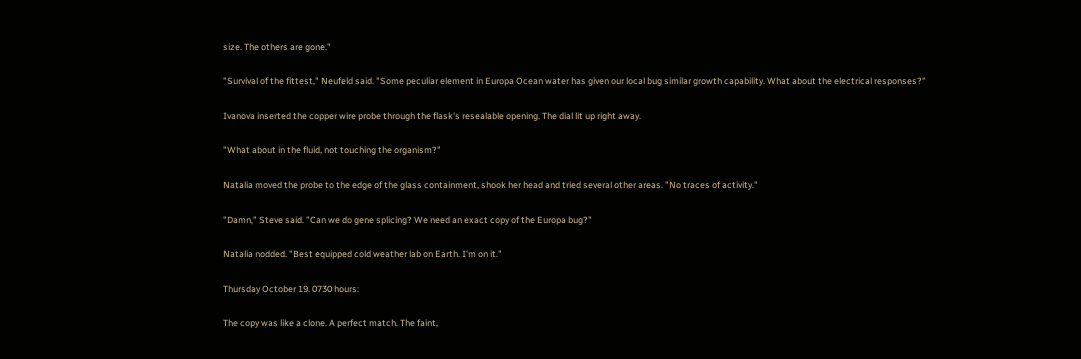size. The others are gone."

"Survival of the fittest," Neufeld said. "Some peculiar element in Europa Ocean water has given our local bug similar growth capability. What about the electrical responses?"

Ivanova inserted the copper wire probe through the flask's resealable opening. The dial lit up right away.

"What about in the fluid, not touching the organism?"

Natalia moved the probe to the edge of the glass containment, shook her head and tried several other areas. "No traces of activity."

"Damn," Steve said. "Can we do gene splicing? We need an exact copy of the Europa bug?"

Natalia nodded. "Best equipped cold weather lab on Earth. I'm on it."

Thursday October 19. 0730 hours:

The copy was like a clone. A perfect match. The faint,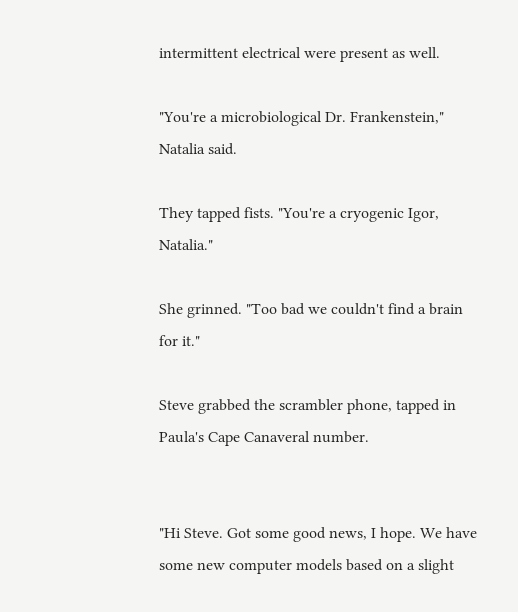intermittent electrical were present as well.

"You're a microbiological Dr. Frankenstein," Natalia said.

They tapped fists. "You're a cryogenic Igor, Natalia."

She grinned. "Too bad we couldn't find a brain for it."

Steve grabbed the scrambler phone, tapped in Paula's Cape Canaveral number.


"Hi Steve. Got some good news, I hope. We have some new computer models based on a slight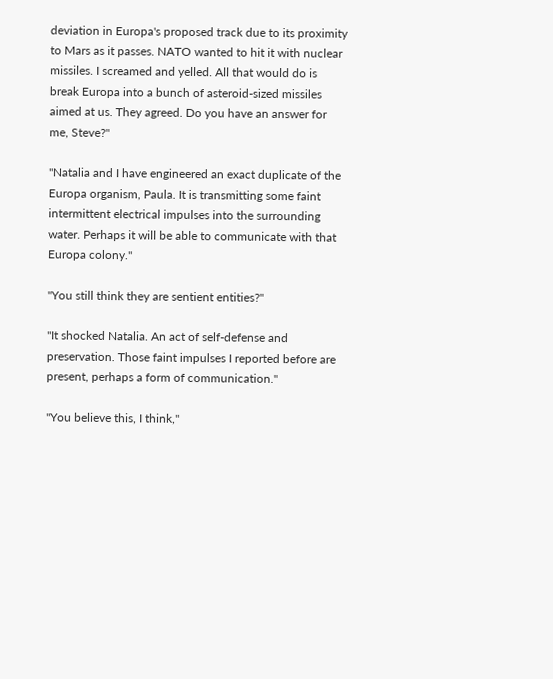deviation in Europa's proposed track due to its proximity to Mars as it passes. NATO wanted to hit it with nuclear missiles. I screamed and yelled. All that would do is break Europa into a bunch of asteroid-sized missiles aimed at us. They agreed. Do you have an answer for me, Steve?"

"Natalia and I have engineered an exact duplicate of the Europa organism, Paula. It is transmitting some faint intermittent electrical impulses into the surrounding water. Perhaps it will be able to communicate with that Europa colony."

"You still think they are sentient entities?"

"It shocked Natalia. An act of self-defense and preservation. Those faint impulses I reported before are present, perhaps a form of communication."

"You believe this, I think,"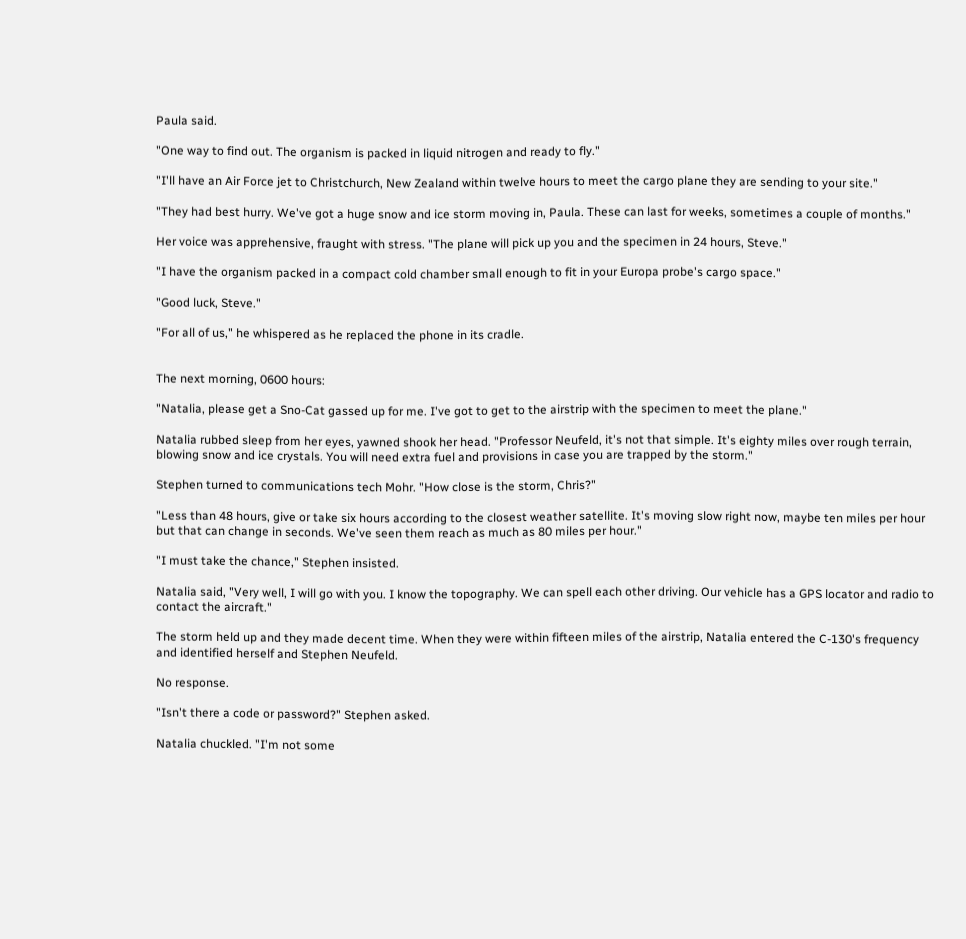Paula said.

"One way to find out. The organism is packed in liquid nitrogen and ready to fly."

"I'll have an Air Force jet to Christchurch, New Zealand within twelve hours to meet the cargo plane they are sending to your site."

"They had best hurry. We've got a huge snow and ice storm moving in, Paula. These can last for weeks, sometimes a couple of months."

Her voice was apprehensive, fraught with stress. "The plane will pick up you and the specimen in 24 hours, Steve."

"I have the organism packed in a compact cold chamber small enough to fit in your Europa probe's cargo space."

"Good luck, Steve."

"For all of us," he whispered as he replaced the phone in its cradle.


The next morning, 0600 hours:

"Natalia, please get a Sno-Cat gassed up for me. I've got to get to the airstrip with the specimen to meet the plane."

Natalia rubbed sleep from her eyes, yawned shook her head. "Professor Neufeld, it's not that simple. It's eighty miles over rough terrain, blowing snow and ice crystals. You will need extra fuel and provisions in case you are trapped by the storm."

Stephen turned to communications tech Mohr. "How close is the storm, Chris?"

"Less than 48 hours, give or take six hours according to the closest weather satellite. It's moving slow right now, maybe ten miles per hour but that can change in seconds. We've seen them reach as much as 80 miles per hour."

"I must take the chance," Stephen insisted.

Natalia said, "Very well, I will go with you. I know the topography. We can spell each other driving. Our vehicle has a GPS locator and radio to contact the aircraft."

The storm held up and they made decent time. When they were within fifteen miles of the airstrip, Natalia entered the C-130's frequency and identified herself and Stephen Neufeld.

No response.

"Isn't there a code or password?" Stephen asked.

Natalia chuckled. "I'm not some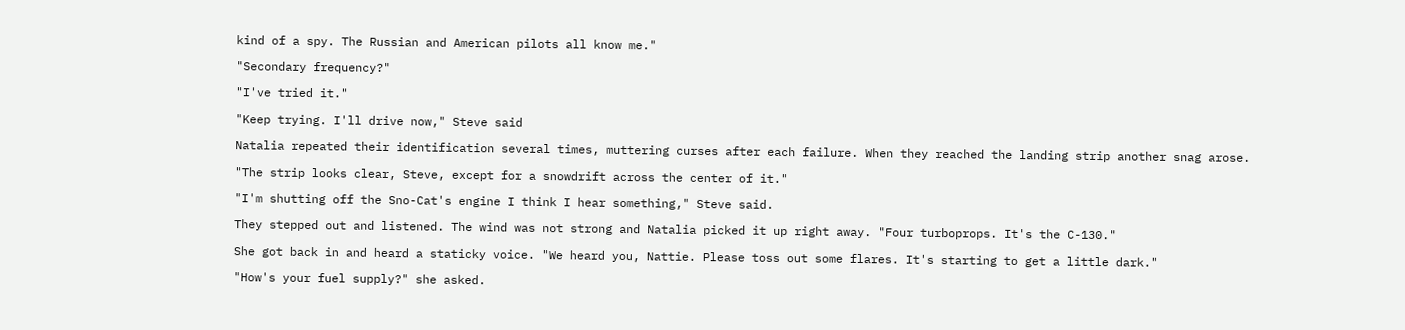kind of a spy. The Russian and American pilots all know me."

"Secondary frequency?"

"I've tried it."

"Keep trying. I'll drive now," Steve said

Natalia repeated their identification several times, muttering curses after each failure. When they reached the landing strip another snag arose.

"The strip looks clear, Steve, except for a snowdrift across the center of it."

"I'm shutting off the Sno-Cat's engine I think I hear something," Steve said.

They stepped out and listened. The wind was not strong and Natalia picked it up right away. "Four turboprops. It's the C-130."

She got back in and heard a staticky voice. "We heard you, Nattie. Please toss out some flares. It's starting to get a little dark."

"How's your fuel supply?" she asked.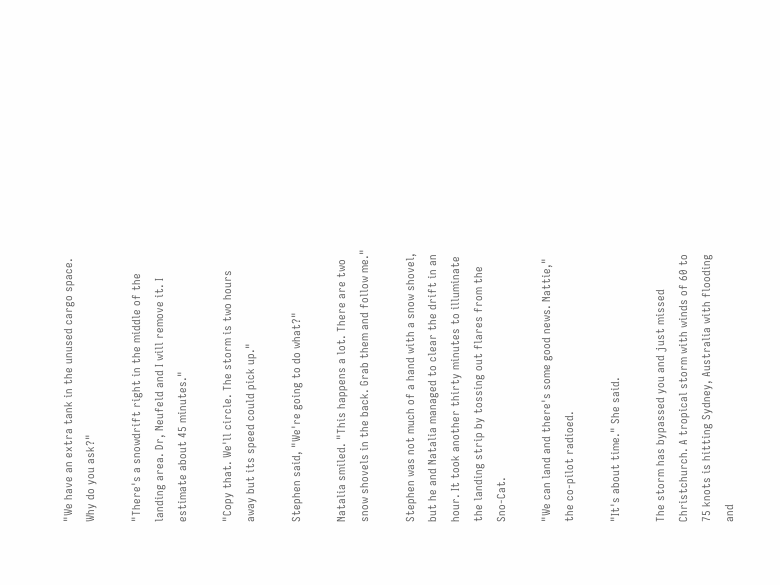"We have an extra tank in the unused cargo space. Why do you ask?"

"There's a snowdrift right in the middle of the landing area. Dr, Neufeld and I will remove it. I estimate about 45 minutes."

"Copy that. We'll circle. The storm is two hours away but its speed could pick up."

Stephen said, "We're going to do what?"

Natalia smiled. "This happens a lot. There are two snow shovels in the back. Grab them and follow me."

Stephen was not much of a hand with a snow shovel, but he and Natalia managed to clear the drift in an hour. It took another thirty minutes to illuminate the landing strip by tossing out flares from the Sno-Cat.

"We can land and there's some good news. Nattie," the co-pilot radioed.

"It's about time." She said.

The storm has bypassed you and just missed Christchurch. A tropical storm with winds of 60 to 75 knots is hitting Sydney, Australia with flooding and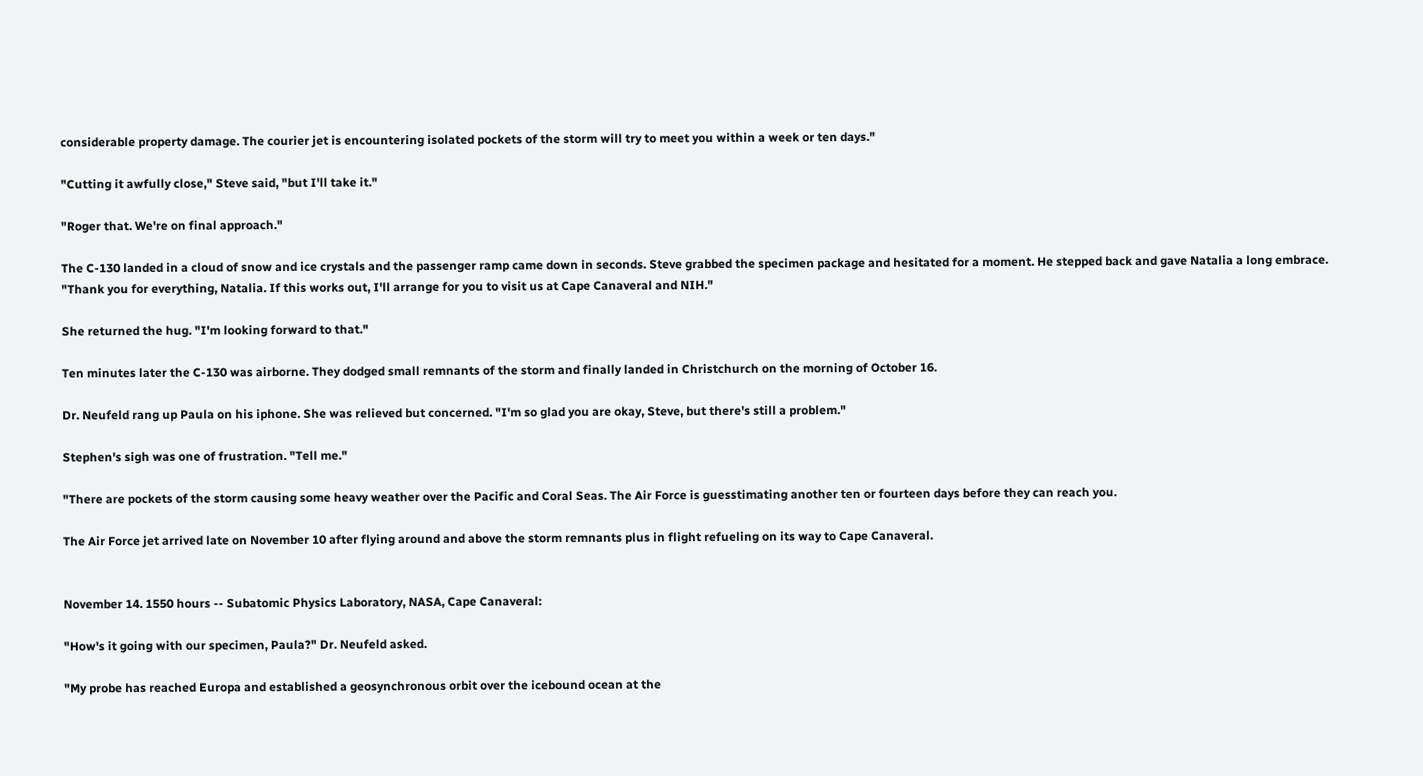considerable property damage. The courier jet is encountering isolated pockets of the storm will try to meet you within a week or ten days."

"Cutting it awfully close," Steve said, "but I'll take it."

"Roger that. We're on final approach."

The C-130 landed in a cloud of snow and ice crystals and the passenger ramp came down in seconds. Steve grabbed the specimen package and hesitated for a moment. He stepped back and gave Natalia a long embrace. "Thank you for everything, Natalia. If this works out, I'll arrange for you to visit us at Cape Canaveral and NIH."

She returned the hug. "I'm looking forward to that."

Ten minutes later the C-130 was airborne. They dodged small remnants of the storm and finally landed in Christchurch on the morning of October 16.

Dr. Neufeld rang up Paula on his iphone. She was relieved but concerned. "I'm so glad you are okay, Steve, but there's still a problem."

Stephen's sigh was one of frustration. "Tell me."

"There are pockets of the storm causing some heavy weather over the Pacific and Coral Seas. The Air Force is guesstimating another ten or fourteen days before they can reach you.

The Air Force jet arrived late on November 10 after flying around and above the storm remnants plus in flight refueling on its way to Cape Canaveral.


November 14. 1550 hours -- Subatomic Physics Laboratory, NASA, Cape Canaveral:

"How's it going with our specimen, Paula?" Dr. Neufeld asked.

"My probe has reached Europa and established a geosynchronous orbit over the icebound ocean at the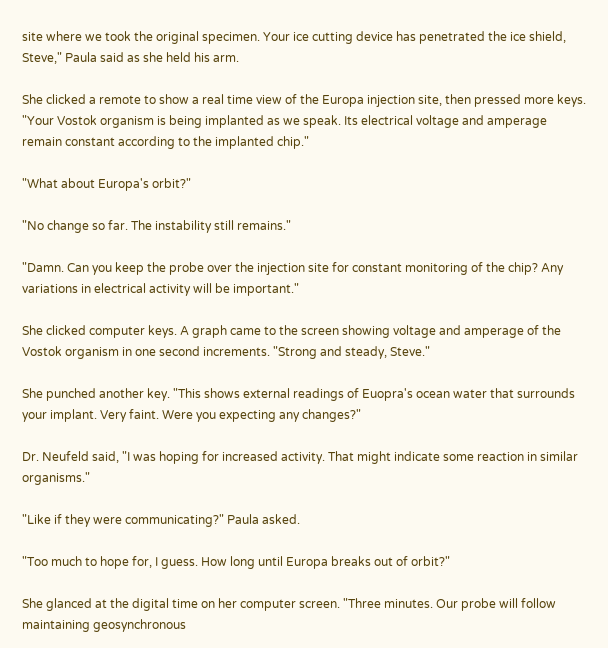site where we took the original specimen. Your ice cutting device has penetrated the ice shield, Steve," Paula said as she held his arm.

She clicked a remote to show a real time view of the Europa injection site, then pressed more keys. "Your Vostok organism is being implanted as we speak. Its electrical voltage and amperage remain constant according to the implanted chip."

"What about Europa's orbit?"

"No change so far. The instability still remains."

"Damn. Can you keep the probe over the injection site for constant monitoring of the chip? Any variations in electrical activity will be important."

She clicked computer keys. A graph came to the screen showing voltage and amperage of the Vostok organism in one second increments. "Strong and steady, Steve."

She punched another key. "This shows external readings of Euopra's ocean water that surrounds your implant. Very faint. Were you expecting any changes?"

Dr. Neufeld said, "I was hoping for increased activity. That might indicate some reaction in similar organisms."

"Like if they were communicating?" Paula asked.

"Too much to hope for, I guess. How long until Europa breaks out of orbit?"

She glanced at the digital time on her computer screen. "Three minutes. Our probe will follow maintaining geosynchronous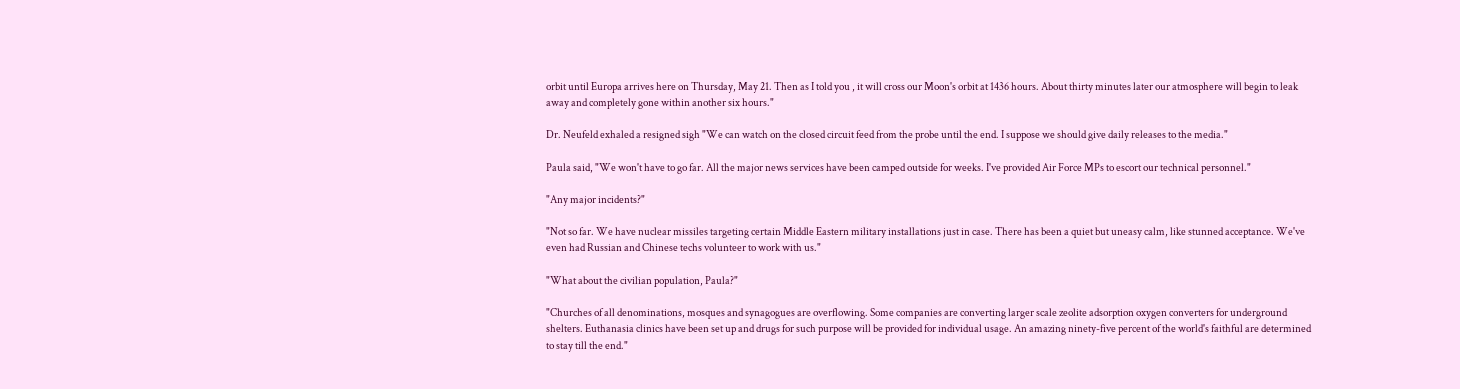orbit until Europa arrives here on Thursday, May 21. Then as I told you , it will cross our Moon's orbit at 1436 hours. About thirty minutes later our atmosphere will begin to leak away and completely gone within another six hours."

Dr. Neufeld exhaled a resigned sigh "We can watch on the closed circuit feed from the probe until the end. I suppose we should give daily releases to the media."

Paula said, "We won't have to go far. All the major news services have been camped outside for weeks. I've provided Air Force MPs to escort our technical personnel."

"Any major incidents?"

"Not so far. We have nuclear missiles targeting certain Middle Eastern military installations just in case. There has been a quiet but uneasy calm, like stunned acceptance. We've even had Russian and Chinese techs volunteer to work with us."

"What about the civilian population, Paula?"

"Churches of all denominations, mosques and synagogues are overflowing. Some companies are converting larger scale zeolite adsorption oxygen converters for underground shelters. Euthanasia clinics have been set up and drugs for such purpose will be provided for individual usage. An amazing ninety-five percent of the world's faithful are determined to stay till the end."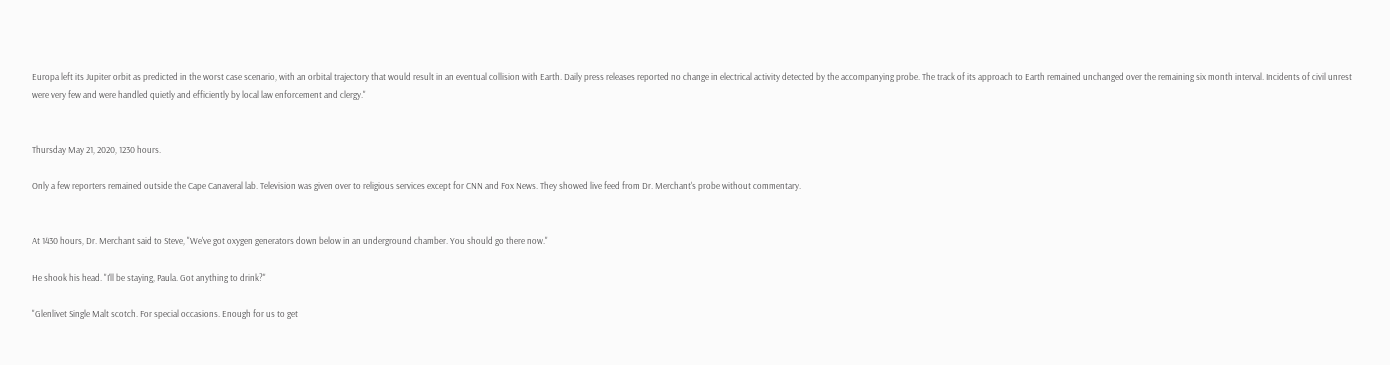Europa left its Jupiter orbit as predicted in the worst case scenario, with an orbital trajectory that would result in an eventual collision with Earth. Daily press releases reported no change in electrical activity detected by the accompanying probe. The track of its approach to Earth remained unchanged over the remaining six month interval. Incidents of civil unrest were very few and were handled quietly and efficiently by local law enforcement and clergy."


Thursday May 21, 2020, 1230 hours.

Only a few reporters remained outside the Cape Canaveral lab. Television was given over to religious services except for CNN and Fox News. They showed live feed from Dr. Merchant's probe without commentary.


At 1430 hours, Dr. Merchant said to Steve, "We've got oxygen generators down below in an underground chamber. You should go there now."

He shook his head. "I'll be staying, Paula. Got anything to drink?"

"Glenlivet Single Malt scotch. For special occasions. Enough for us to get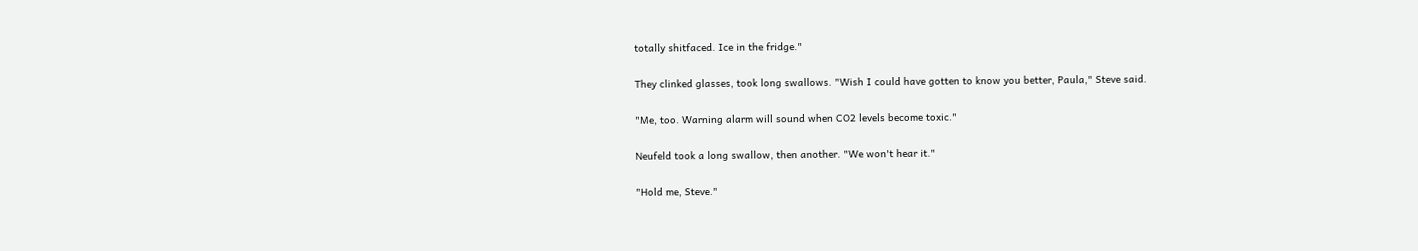totally shitfaced. Ice in the fridge."

They clinked glasses, took long swallows. "Wish I could have gotten to know you better, Paula," Steve said.

"Me, too. Warning alarm will sound when CO2 levels become toxic."

Neufeld took a long swallow, then another. "We won't hear it."

"Hold me, Steve."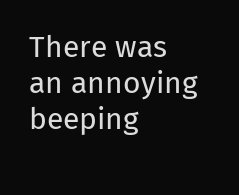There was an annoying beeping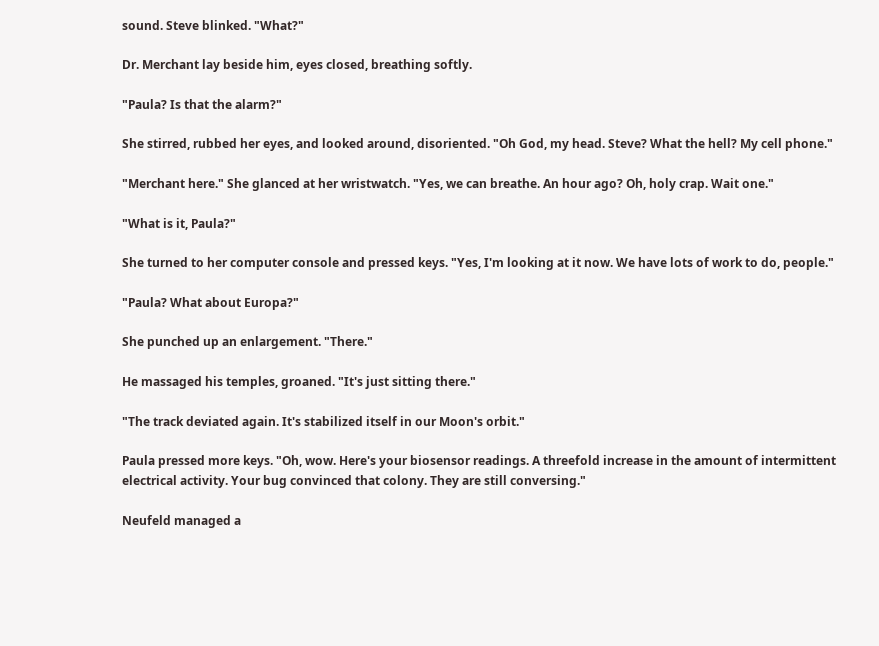sound. Steve blinked. "What?"

Dr. Merchant lay beside him, eyes closed, breathing softly.

"Paula? Is that the alarm?"

She stirred, rubbed her eyes, and looked around, disoriented. "Oh God, my head. Steve? What the hell? My cell phone."

"Merchant here." She glanced at her wristwatch. "Yes, we can breathe. An hour ago? Oh, holy crap. Wait one."

"What is it, Paula?"

She turned to her computer console and pressed keys. "Yes, I'm looking at it now. We have lots of work to do, people."

"Paula? What about Europa?"

She punched up an enlargement. "There."

He massaged his temples, groaned. "It's just sitting there."

"The track deviated again. It's stabilized itself in our Moon's orbit."

Paula pressed more keys. "Oh, wow. Here's your biosensor readings. A threefold increase in the amount of intermittent electrical activity. Your bug convinced that colony. They are still conversing."

Neufeld managed a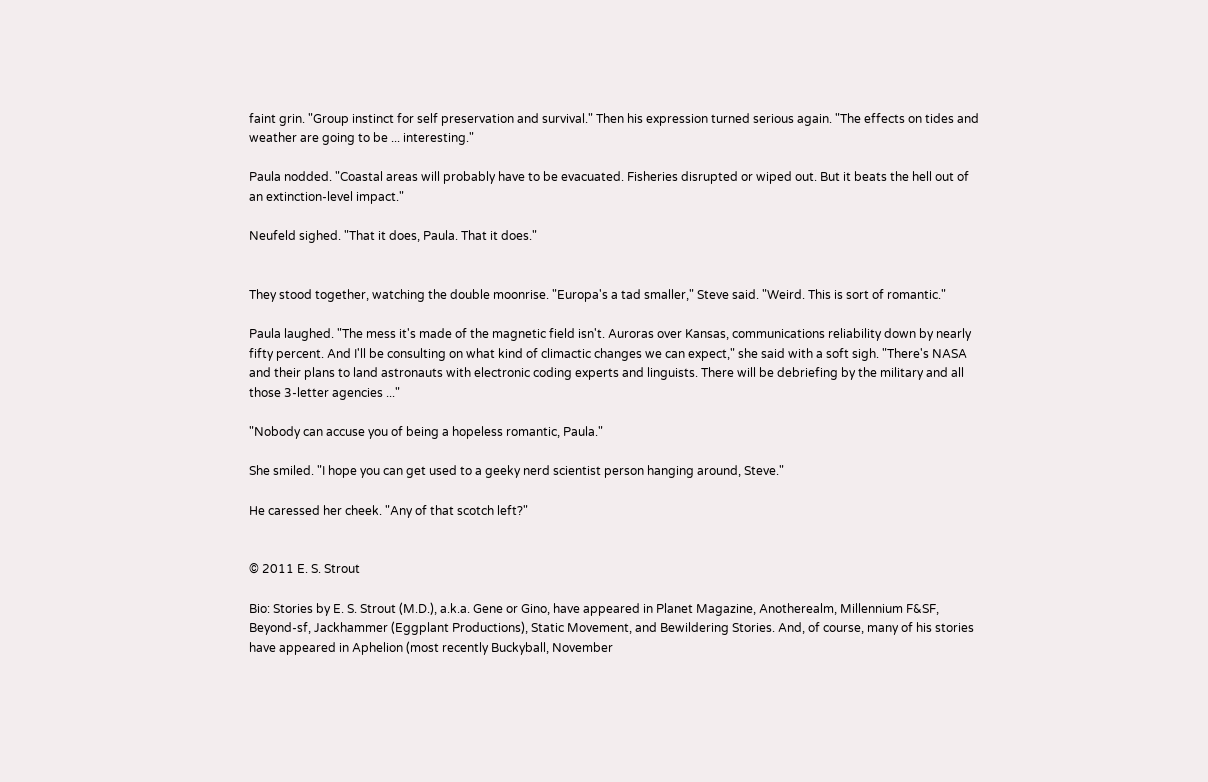faint grin. "Group instinct for self preservation and survival." Then his expression turned serious again. "The effects on tides and weather are going to be ... interesting."

Paula nodded. "Coastal areas will probably have to be evacuated. Fisheries disrupted or wiped out. But it beats the hell out of an extinction-level impact."

Neufeld sighed. "That it does, Paula. That it does."


They stood together, watching the double moonrise. "Europa's a tad smaller," Steve said. "Weird. This is sort of romantic."

Paula laughed. "The mess it's made of the magnetic field isn't. Auroras over Kansas, communications reliability down by nearly fifty percent. And I'll be consulting on what kind of climactic changes we can expect," she said with a soft sigh. "There's NASA and their plans to land astronauts with electronic coding experts and linguists. There will be debriefing by the military and all those 3-letter agencies ..."

"Nobody can accuse you of being a hopeless romantic, Paula."

She smiled. "I hope you can get used to a geeky nerd scientist person hanging around, Steve."

He caressed her cheek. "Any of that scotch left?"


© 2011 E. S. Strout

Bio: Stories by E. S. Strout (M.D.), a.k.a. Gene or Gino, have appeared in Planet Magazine, Anotherealm, Millennium F&SF, Beyond-sf, Jackhammer (Eggplant Productions), Static Movement, and Bewildering Stories. And, of course, many of his stories have appeared in Aphelion (most recently Buckyball, November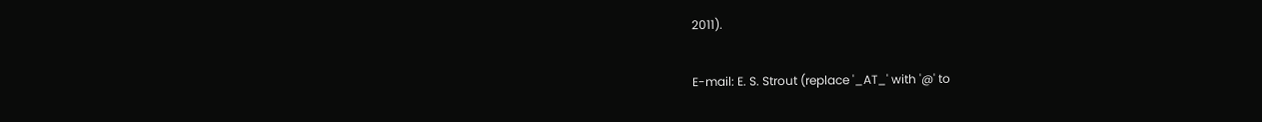2011).

E-mail: E. S. Strout (replace '_AT_' with '@' to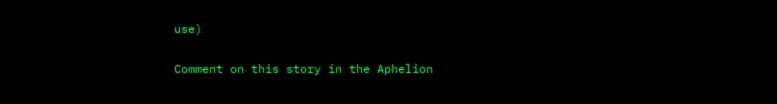use)

Comment on this story in the Aphelion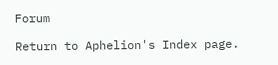Forum

Return to Aphelion's Index page.